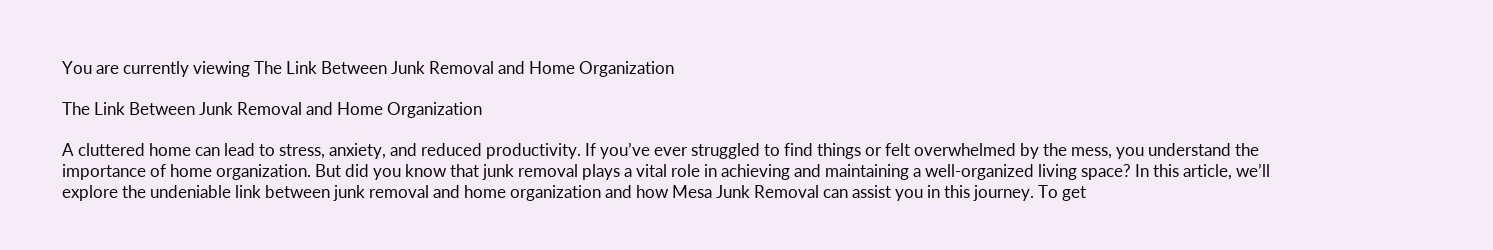You are currently viewing The Link Between Junk Removal and Home Organization

The Link Between Junk Removal and Home Organization

A cluttered home can lead to stress, anxiety, and reduced productivity. If you’ve ever struggled to find things or felt overwhelmed by the mess, you understand the importance of home organization. But did you know that junk removal plays a vital role in achieving and maintaining a well-organized living space? In this article, we’ll explore the undeniable link between junk removal and home organization and how Mesa Junk Removal can assist you in this journey. To get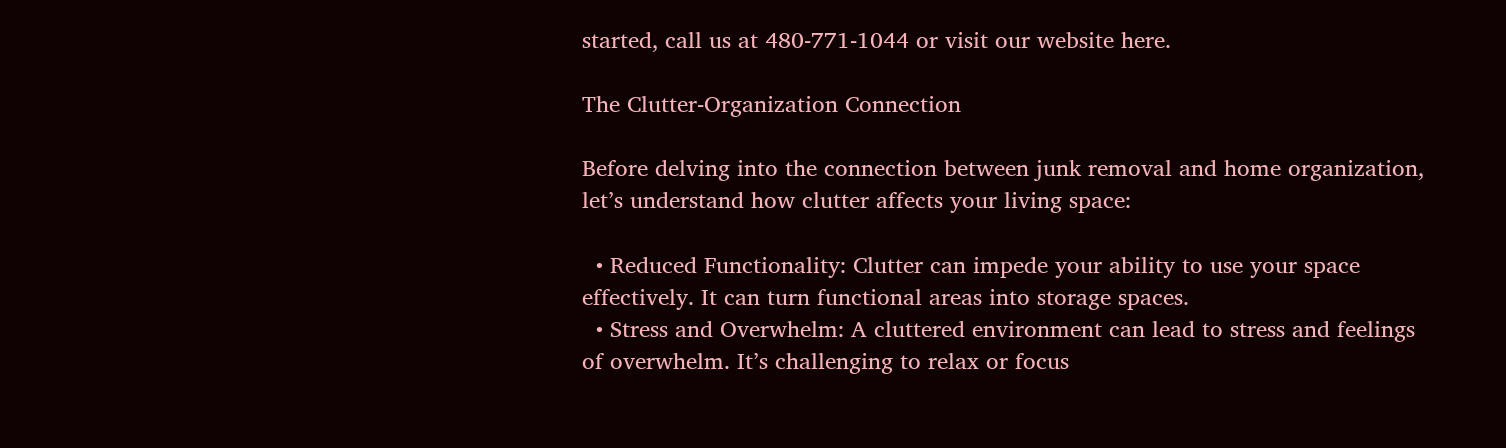started, call us at 480-771-1044 or visit our website here.

The Clutter-Organization Connection

Before delving into the connection between junk removal and home organization, let’s understand how clutter affects your living space:

  • Reduced Functionality: Clutter can impede your ability to use your space effectively. It can turn functional areas into storage spaces.
  • Stress and Overwhelm: A cluttered environment can lead to stress and feelings of overwhelm. It’s challenging to relax or focus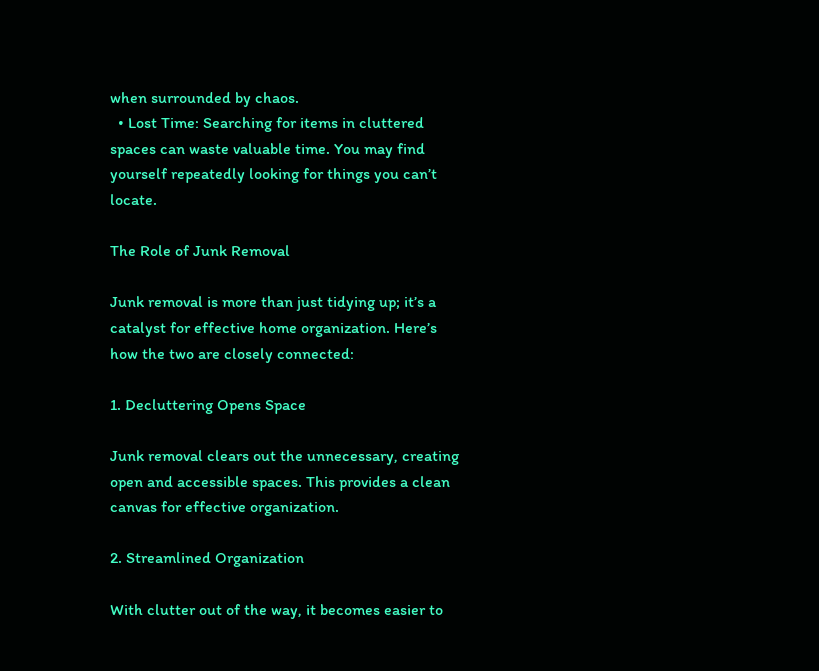when surrounded by chaos.
  • Lost Time: Searching for items in cluttered spaces can waste valuable time. You may find yourself repeatedly looking for things you can’t locate.

The Role of Junk Removal

Junk removal is more than just tidying up; it’s a catalyst for effective home organization. Here’s how the two are closely connected:

1. Decluttering Opens Space

Junk removal clears out the unnecessary, creating open and accessible spaces. This provides a clean canvas for effective organization.

2. Streamlined Organization

With clutter out of the way, it becomes easier to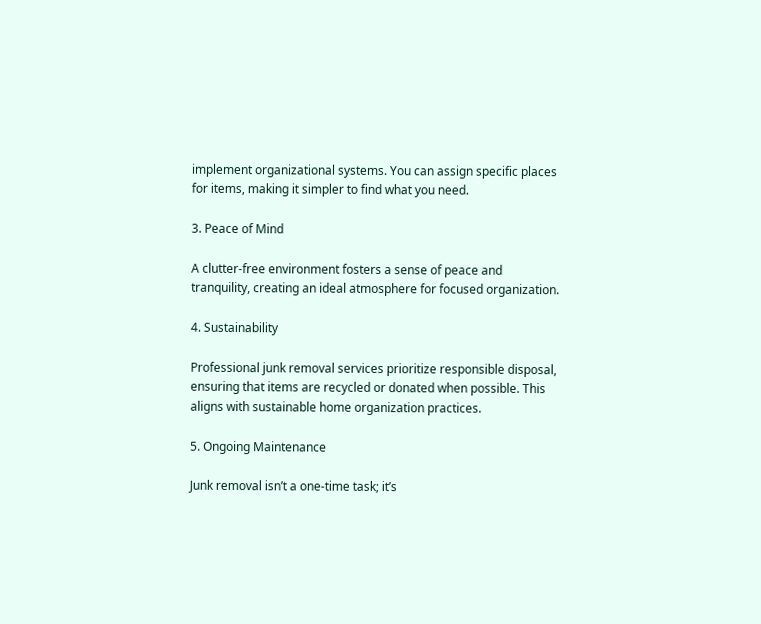implement organizational systems. You can assign specific places for items, making it simpler to find what you need.

3. Peace of Mind

A clutter-free environment fosters a sense of peace and tranquility, creating an ideal atmosphere for focused organization.

4. Sustainability

Professional junk removal services prioritize responsible disposal, ensuring that items are recycled or donated when possible. This aligns with sustainable home organization practices.

5. Ongoing Maintenance

Junk removal isn’t a one-time task; it’s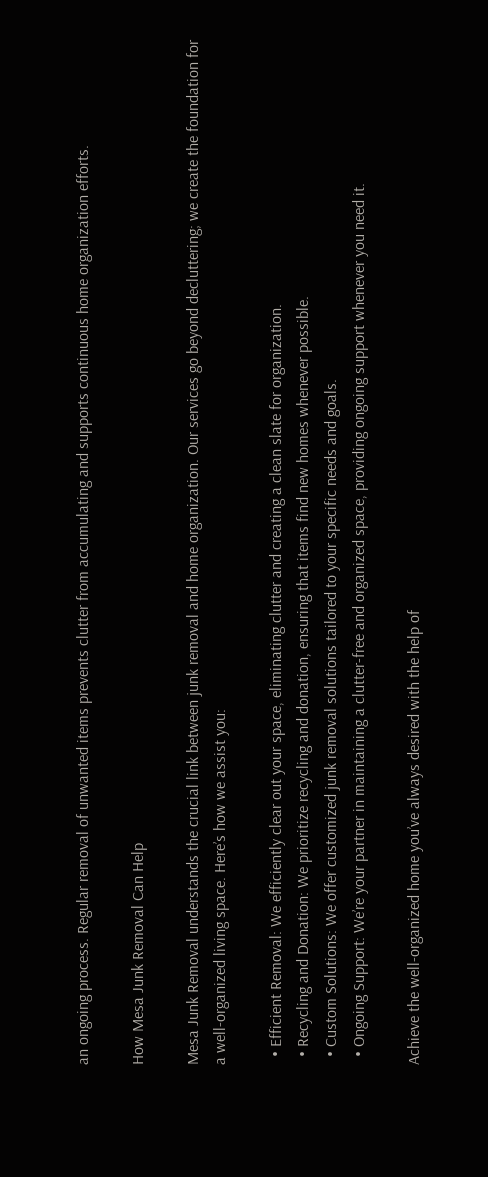an ongoing process. Regular removal of unwanted items prevents clutter from accumulating and supports continuous home organization efforts.

How Mesa Junk Removal Can Help

Mesa Junk Removal understands the crucial link between junk removal and home organization. Our services go beyond decluttering; we create the foundation for a well-organized living space. Here’s how we assist you:

  • Efficient Removal: We efficiently clear out your space, eliminating clutter and creating a clean slate for organization.
  • Recycling and Donation: We prioritize recycling and donation, ensuring that items find new homes whenever possible.
  • Custom Solutions: We offer customized junk removal solutions tailored to your specific needs and goals.
  • Ongoing Support: We’re your partner in maintaining a clutter-free and organized space, providing ongoing support whenever you need it.

Achieve the well-organized home you’ve always desired with the help of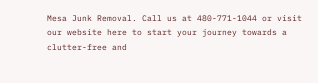Mesa Junk Removal. Call us at 480-771-1044 or visit our website here to start your journey towards a clutter-free and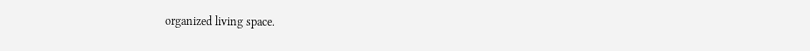organized living space.